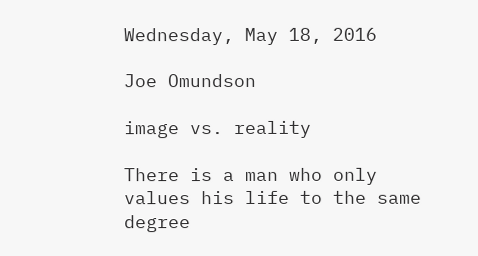Wednesday, May 18, 2016

Joe Omundson

image vs. reality

There is a man who only values his life to the same degree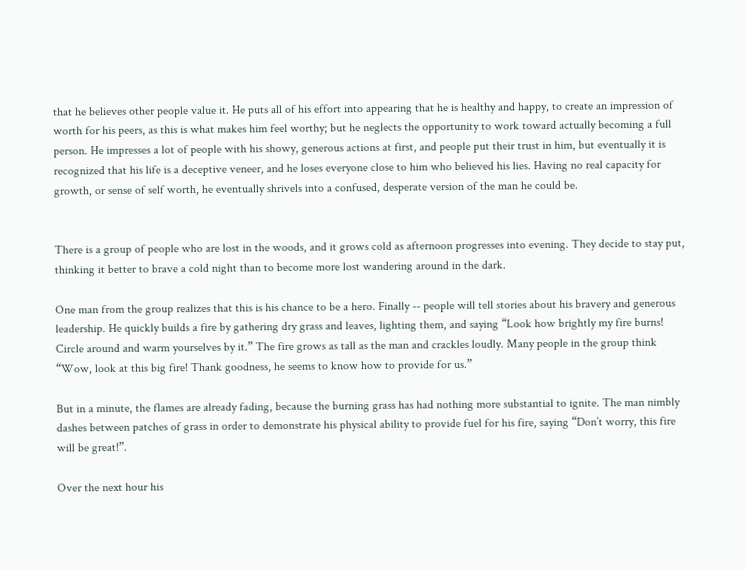that he believes other people value it. He puts all of his effort into appearing that he is healthy and happy, to create an impression of worth for his peers, as this is what makes him feel worthy; but he neglects the opportunity to work toward actually becoming a full person. He impresses a lot of people with his showy, generous actions at first, and people put their trust in him, but eventually it is recognized that his life is a deceptive veneer, and he loses everyone close to him who believed his lies. Having no real capacity for growth, or sense of self worth, he eventually shrivels into a confused, desperate version of the man he could be.


There is a group of people who are lost in the woods, and it grows cold as afternoon progresses into evening. They decide to stay put, thinking it better to brave a cold night than to become more lost wandering around in the dark.

One man from the group realizes that this is his chance to be a hero. Finally -- people will tell stories about his bravery and generous leadership. He quickly builds a fire by gathering dry grass and leaves, lighting them, and saying “Look how brightly my fire burns! Circle around and warm yourselves by it.” The fire grows as tall as the man and crackles loudly. Many people in the group think “Wow, look at this big fire! Thank goodness, he seems to know how to provide for us.”

But in a minute, the flames are already fading, because the burning grass has had nothing more substantial to ignite. The man nimbly dashes between patches of grass in order to demonstrate his physical ability to provide fuel for his fire, saying “Don’t worry, this fire will be great!”.

Over the next hour his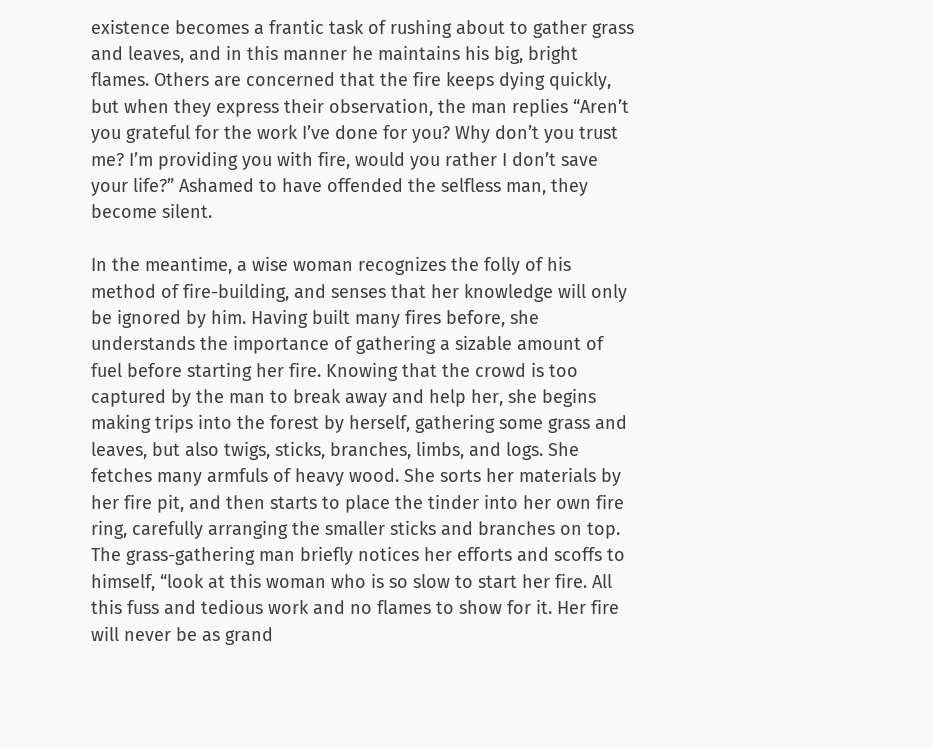existence becomes a frantic task of rushing about to gather grass and leaves, and in this manner he maintains his big, bright flames. Others are concerned that the fire keeps dying quickly, but when they express their observation, the man replies “Aren’t you grateful for the work I’ve done for you? Why don’t you trust me? I’m providing you with fire, would you rather I don’t save your life?” Ashamed to have offended the selfless man, they become silent.

In the meantime, a wise woman recognizes the folly of his method of fire-building, and senses that her knowledge will only be ignored by him. Having built many fires before, she understands the importance of gathering a sizable amount of fuel before starting her fire. Knowing that the crowd is too captured by the man to break away and help her, she begins making trips into the forest by herself, gathering some grass and leaves, but also twigs, sticks, branches, limbs, and logs. She fetches many armfuls of heavy wood. She sorts her materials by her fire pit, and then starts to place the tinder into her own fire ring, carefully arranging the smaller sticks and branches on top. The grass-gathering man briefly notices her efforts and scoffs to himself, “look at this woman who is so slow to start her fire. All this fuss and tedious work and no flames to show for it. Her fire will never be as grand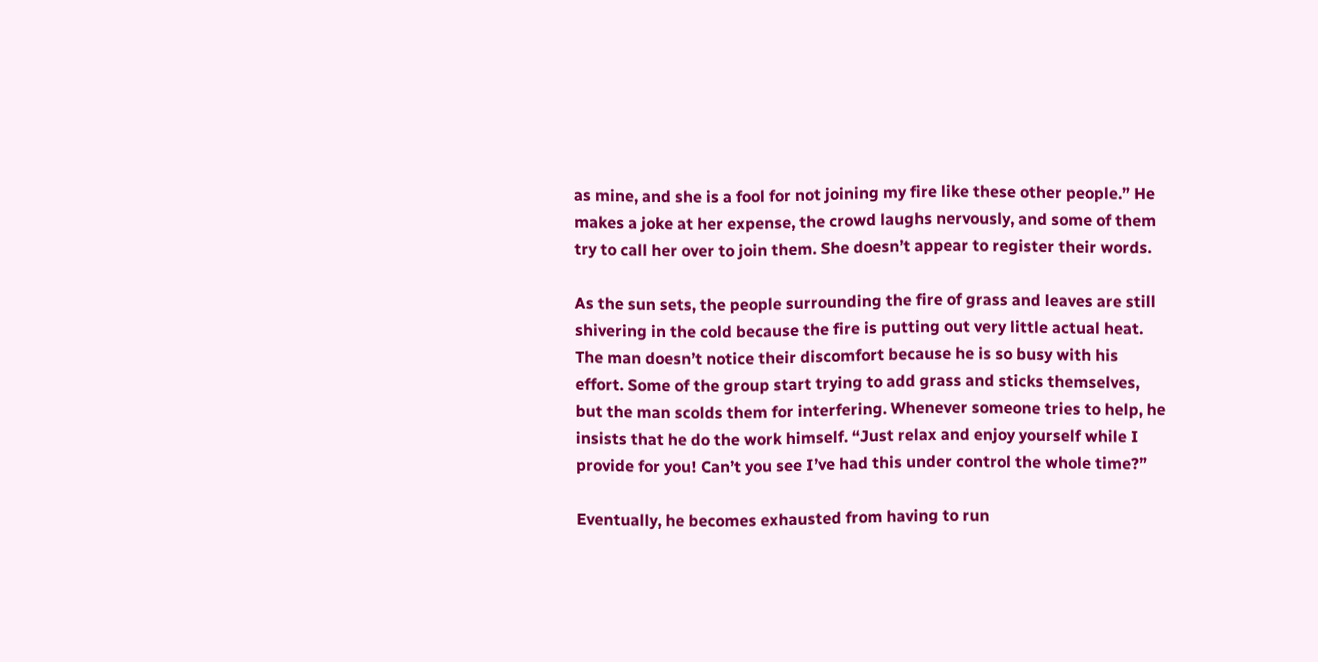as mine, and she is a fool for not joining my fire like these other people.” He makes a joke at her expense, the crowd laughs nervously, and some of them try to call her over to join them. She doesn’t appear to register their words.

As the sun sets, the people surrounding the fire of grass and leaves are still shivering in the cold because the fire is putting out very little actual heat. The man doesn’t notice their discomfort because he is so busy with his effort. Some of the group start trying to add grass and sticks themselves, but the man scolds them for interfering. Whenever someone tries to help, he insists that he do the work himself. “Just relax and enjoy yourself while I provide for you! Can’t you see I’ve had this under control the whole time?”

Eventually, he becomes exhausted from having to run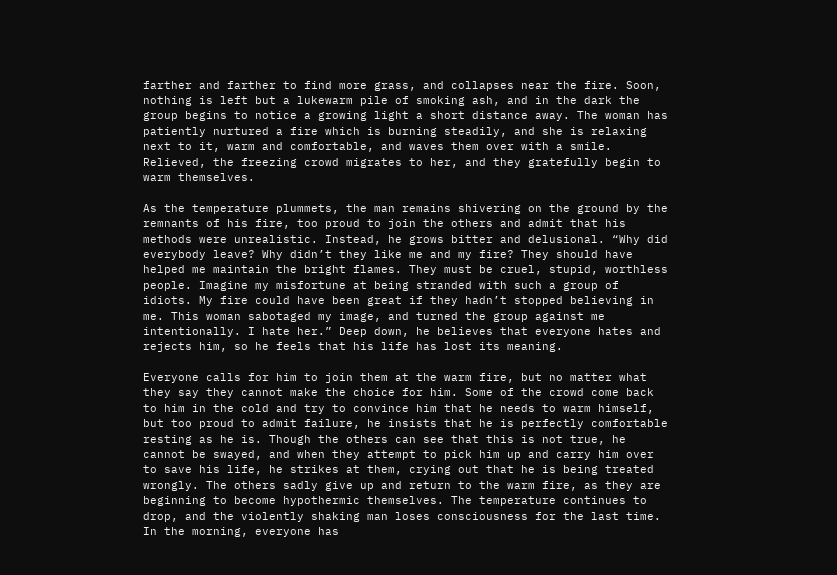farther and farther to find more grass, and collapses near the fire. Soon, nothing is left but a lukewarm pile of smoking ash, and in the dark the group begins to notice a growing light a short distance away. The woman has patiently nurtured a fire which is burning steadily, and she is relaxing next to it, warm and comfortable, and waves them over with a smile. Relieved, the freezing crowd migrates to her, and they gratefully begin to warm themselves.

As the temperature plummets, the man remains shivering on the ground by the remnants of his fire, too proud to join the others and admit that his methods were unrealistic. Instead, he grows bitter and delusional. “Why did everybody leave? Why didn’t they like me and my fire? They should have helped me maintain the bright flames. They must be cruel, stupid, worthless people. Imagine my misfortune at being stranded with such a group of idiots. My fire could have been great if they hadn’t stopped believing in me. This woman sabotaged my image, and turned the group against me intentionally. I hate her.” Deep down, he believes that everyone hates and rejects him, so he feels that his life has lost its meaning.

Everyone calls for him to join them at the warm fire, but no matter what they say they cannot make the choice for him. Some of the crowd come back to him in the cold and try to convince him that he needs to warm himself, but too proud to admit failure, he insists that he is perfectly comfortable resting as he is. Though the others can see that this is not true, he cannot be swayed, and when they attempt to pick him up and carry him over to save his life, he strikes at them, crying out that he is being treated wrongly. The others sadly give up and return to the warm fire, as they are beginning to become hypothermic themselves. The temperature continues to drop, and the violently shaking man loses consciousness for the last time. In the morning, everyone has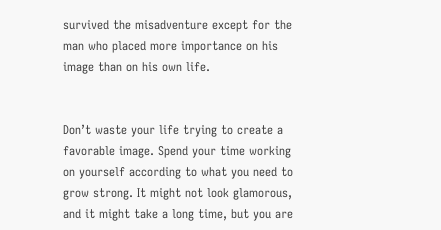survived the misadventure except for the man who placed more importance on his image than on his own life.


Don’t waste your life trying to create a favorable image. Spend your time working on yourself according to what you need to grow strong. It might not look glamorous, and it might take a long time, but you are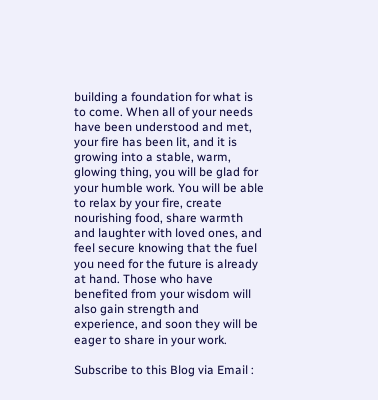building a foundation for what is to come. When all of your needs have been understood and met, your fire has been lit, and it is growing into a stable, warm, glowing thing, you will be glad for your humble work. You will be able to relax by your fire, create nourishing food, share warmth and laughter with loved ones, and feel secure knowing that the fuel you need for the future is already at hand. Those who have benefited from your wisdom will also gain strength and experience, and soon they will be eager to share in your work.

Subscribe to this Blog via Email :